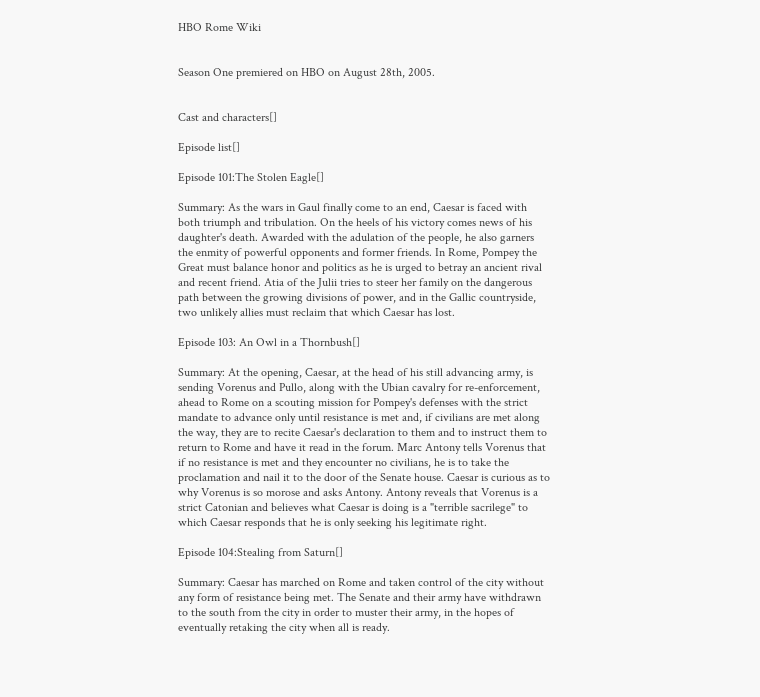HBO Rome Wiki


Season One premiered on HBO on August 28th, 2005.


Cast and characters[]

Episode list[]

Episode 101:The Stolen Eagle[]

Summary: As the wars in Gaul finally come to an end, Caesar is faced with both triumph and tribulation. On the heels of his victory comes news of his daughter's death. Awarded with the adulation of the people, he also garners the enmity of powerful opponents and former friends. In Rome, Pompey the Great must balance honor and politics as he is urged to betray an ancient rival and recent friend. Atia of the Julii tries to steer her family on the dangerous path between the growing divisions of power, and in the Gallic countryside, two unlikely allies must reclaim that which Caesar has lost.

Episode 103: An Owl in a Thornbush[]

Summary: At the opening, Caesar, at the head of his still advancing army, is sending Vorenus and Pullo, along with the Ubian cavalry for re-enforcement, ahead to Rome on a scouting mission for Pompey's defenses with the strict mandate to advance only until resistance is met and, if civilians are met along the way, they are to recite Caesar's declaration to them and to instruct them to return to Rome and have it read in the forum. Marc Antony tells Vorenus that if no resistance is met and they encounter no civilians, he is to take the proclamation and nail it to the door of the Senate house. Caesar is curious as to why Vorenus is so morose and asks Antony. Antony reveals that Vorenus is a strict Catonian and believes what Caesar is doing is a "terrible sacrilege" to which Caesar responds that he is only seeking his legitimate right.

Episode 104:Stealing from Saturn[]

Summary: Caesar has marched on Rome and taken control of the city without any form of resistance being met. The Senate and their army have withdrawn to the south from the city in order to muster their army, in the hopes of eventually retaking the city when all is ready.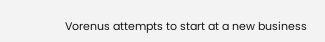Vorenus attempts to start at a new business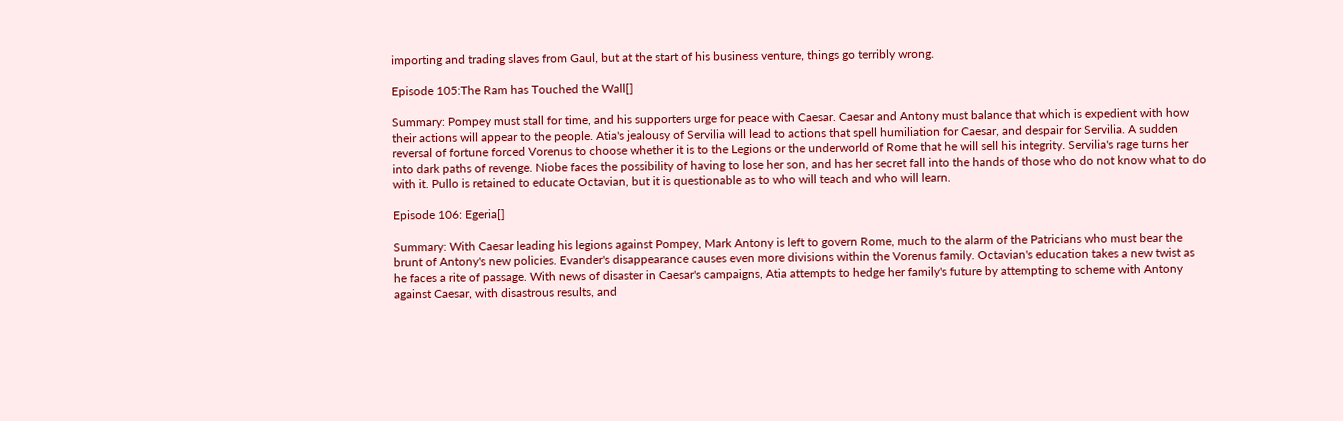importing and trading slaves from Gaul, but at the start of his business venture, things go terribly wrong.

Episode 105:The Ram has Touched the Wall[]

Summary: Pompey must stall for time, and his supporters urge for peace with Caesar. Caesar and Antony must balance that which is expedient with how their actions will appear to the people. Atia's jealousy of Servilia will lead to actions that spell humiliation for Caesar, and despair for Servilia. A sudden reversal of fortune forced Vorenus to choose whether it is to the Legions or the underworld of Rome that he will sell his integrity. Servilia's rage turns her into dark paths of revenge. Niobe faces the possibility of having to lose her son, and has her secret fall into the hands of those who do not know what to do with it. Pullo is retained to educate Octavian, but it is questionable as to who will teach and who will learn.

Episode 106: Egeria[]

Summary: With Caesar leading his legions against Pompey, Mark Antony is left to govern Rome, much to the alarm of the Patricians who must bear the brunt of Antony's new policies. Evander's disappearance causes even more divisions within the Vorenus family. Octavian's education takes a new twist as he faces a rite of passage. With news of disaster in Caesar's campaigns, Atia attempts to hedge her family's future by attempting to scheme with Antony against Caesar, with disastrous results, and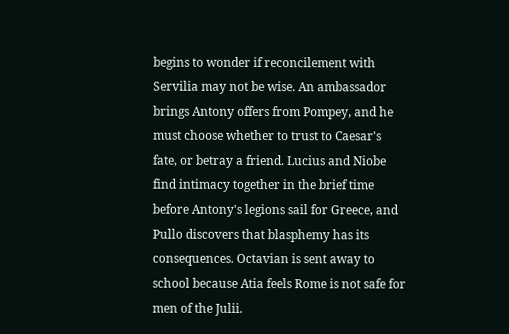begins to wonder if reconcilement with Servilia may not be wise. An ambassador brings Antony offers from Pompey, and he must choose whether to trust to Caesar's fate, or betray a friend. Lucius and Niobe find intimacy together in the brief time before Antony's legions sail for Greece, and Pullo discovers that blasphemy has its consequences. Octavian is sent away to school because Atia feels Rome is not safe for men of the Julii.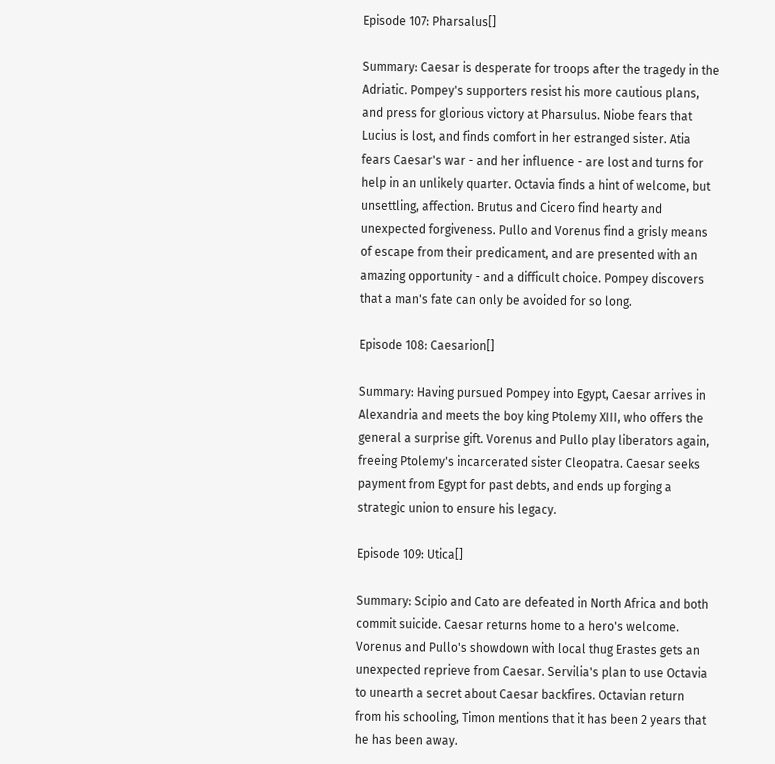Episode 107: Pharsalus[]

Summary: Caesar is desperate for troops after the tragedy in the Adriatic. Pompey's supporters resist his more cautious plans, and press for glorious victory at Pharsulus. Niobe fears that Lucius is lost, and finds comfort in her estranged sister. Atia fears Caesar's war - and her influence - are lost and turns for help in an unlikely quarter. Octavia finds a hint of welcome, but unsettling, affection. Brutus and Cicero find hearty and unexpected forgiveness. Pullo and Vorenus find a grisly means of escape from their predicament, and are presented with an amazing opportunity - and a difficult choice. Pompey discovers that a man's fate can only be avoided for so long.

Episode 108: Caesarion[]

Summary: Having pursued Pompey into Egypt, Caesar arrives in Alexandria and meets the boy king Ptolemy XIII, who offers the general a surprise gift. Vorenus and Pullo play liberators again, freeing Ptolemy's incarcerated sister Cleopatra. Caesar seeks payment from Egypt for past debts, and ends up forging a strategic union to ensure his legacy.

Episode 109: Utica[]

Summary: Scipio and Cato are defeated in North Africa and both commit suicide. Caesar returns home to a hero's welcome. Vorenus and Pullo's showdown with local thug Erastes gets an unexpected reprieve from Caesar. Servilia's plan to use Octavia to unearth a secret about Caesar backfires. Octavian return from his schooling, Timon mentions that it has been 2 years that he has been away.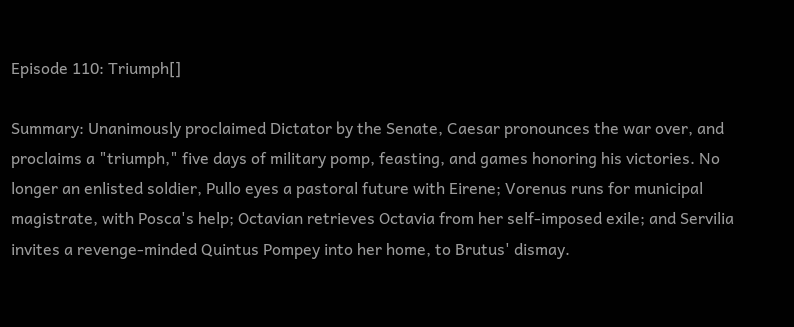Episode 110: Triumph[]

Summary: Unanimously proclaimed Dictator by the Senate, Caesar pronounces the war over, and proclaims a "triumph," five days of military pomp, feasting, and games honoring his victories. No longer an enlisted soldier, Pullo eyes a pastoral future with Eirene; Vorenus runs for municipal magistrate, with Posca's help; Octavian retrieves Octavia from her self-imposed exile; and Servilia invites a revenge-minded Quintus Pompey into her home, to Brutus' dismay.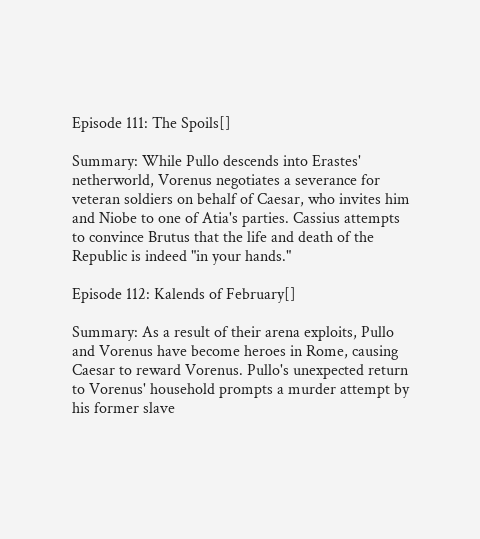Episode 111: The Spoils[]

Summary: While Pullo descends into Erastes' netherworld, Vorenus negotiates a severance for veteran soldiers on behalf of Caesar, who invites him and Niobe to one of Atia's parties. Cassius attempts to convince Brutus that the life and death of the Republic is indeed "in your hands."

Episode 112: Kalends of February[]

Summary: As a result of their arena exploits, Pullo and Vorenus have become heroes in Rome, causing Caesar to reward Vorenus. Pullo's unexpected return to Vorenus' household prompts a murder attempt by his former slave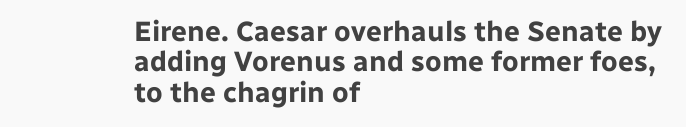Eirene. Caesar overhauls the Senate by adding Vorenus and some former foes, to the chagrin of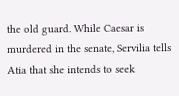the old guard. While Caesar is murdered in the senate, Servilia tells Atia that she intends to seek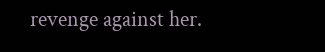revenge against her.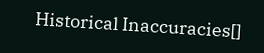Historical Inaccuracies[]